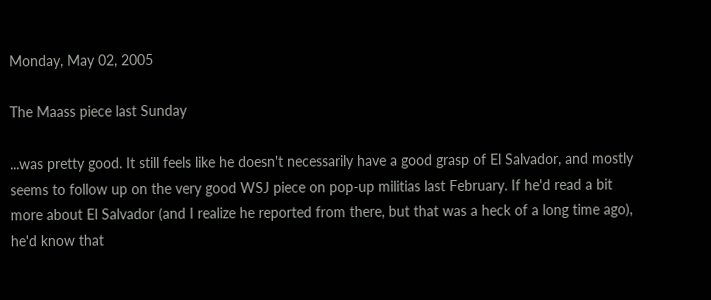Monday, May 02, 2005

The Maass piece last Sunday

...was pretty good. It still feels like he doesn't necessarily have a good grasp of El Salvador, and mostly seems to follow up on the very good WSJ piece on pop-up militias last February. If he'd read a bit more about El Salvador (and I realize he reported from there, but that was a heck of a long time ago), he'd know that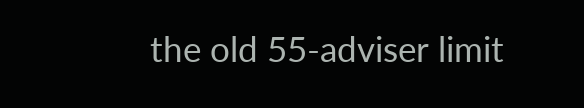the old 55-adviser limit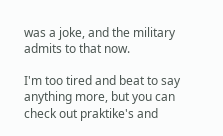was a joke, and the military admits to that now.

I'm too tired and beat to say anything more, but you can check out praktike's and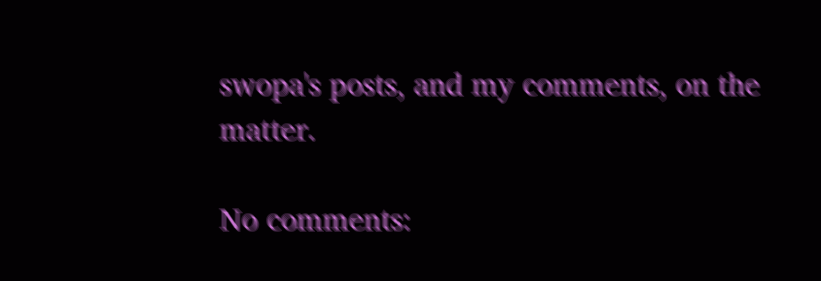swopa's posts, and my comments, on the matter.

No comments: